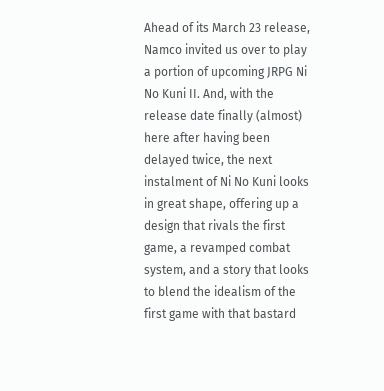Ahead of its March 23 release, Namco invited us over to play a portion of upcoming JRPG Ni No Kuni II. And, with the release date finally (almost) here after having been delayed twice, the next instalment of Ni No Kuni looks in great shape, offering up a design that rivals the first game, a revamped combat system, and a story that looks to blend the idealism of the first game with that bastard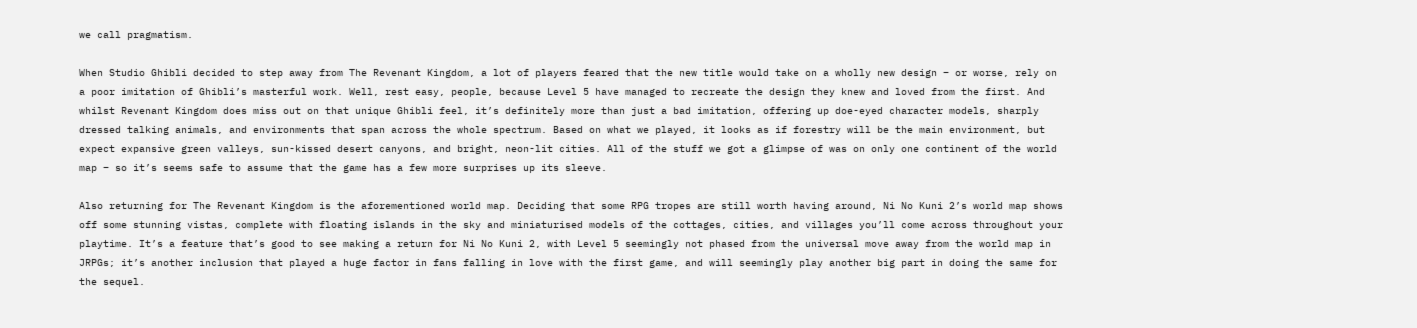we call pragmatism.

When Studio Ghibli decided to step away from The Revenant Kingdom, a lot of players feared that the new title would take on a wholly new design – or worse, rely on a poor imitation of Ghibli’s masterful work. Well, rest easy, people, because Level 5 have managed to recreate the design they knew and loved from the first. And whilst Revenant Kingdom does miss out on that unique Ghibli feel, it’s definitely more than just a bad imitation, offering up doe-eyed character models, sharply dressed talking animals, and environments that span across the whole spectrum. Based on what we played, it looks as if forestry will be the main environment, but expect expansive green valleys, sun-kissed desert canyons, and bright, neon-lit cities. All of the stuff we got a glimpse of was on only one continent of the world map – so it’s seems safe to assume that the game has a few more surprises up its sleeve.

Also returning for The Revenant Kingdom is the aforementioned world map. Deciding that some RPG tropes are still worth having around, Ni No Kuni 2’s world map shows off some stunning vistas, complete with floating islands in the sky and miniaturised models of the cottages, cities, and villages you’ll come across throughout your playtime. It’s a feature that’s good to see making a return for Ni No Kuni 2, with Level 5 seemingly not phased from the universal move away from the world map in JRPGs; it’s another inclusion that played a huge factor in fans falling in love with the first game, and will seemingly play another big part in doing the same for the sequel.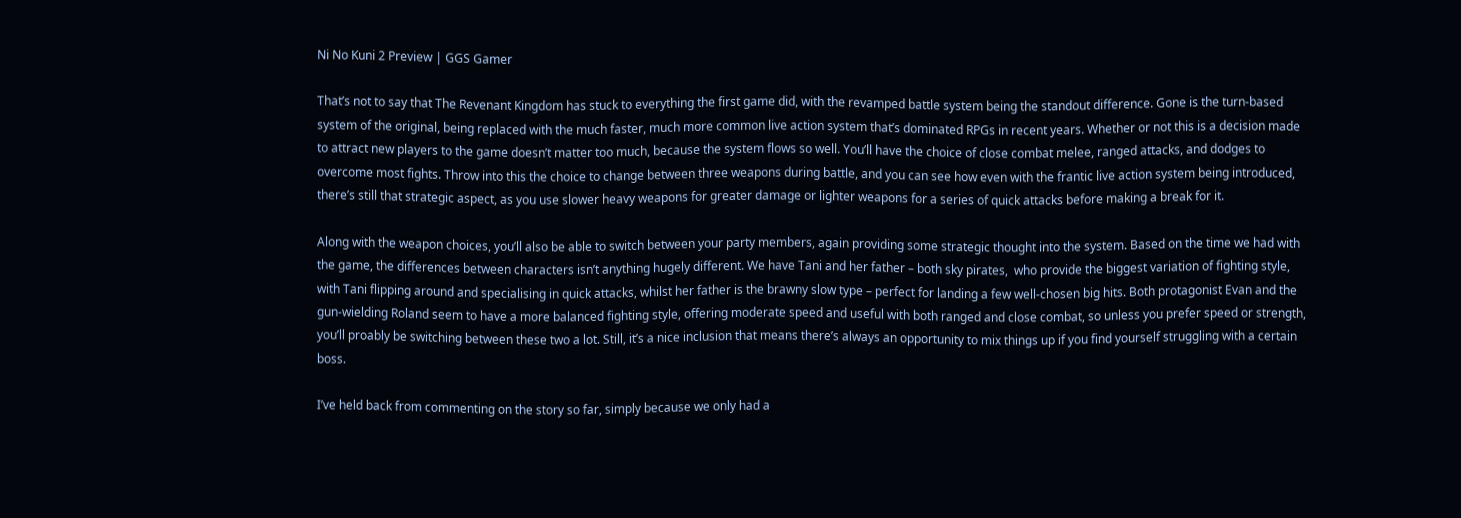Ni No Kuni 2 Preview | GGS Gamer

That’s not to say that The Revenant Kingdom has stuck to everything the first game did, with the revamped battle system being the standout difference. Gone is the turn-based system of the original, being replaced with the much faster, much more common live action system that’s dominated RPGs in recent years. Whether or not this is a decision made to attract new players to the game doesn’t matter too much, because the system flows so well. You’ll have the choice of close combat melee, ranged attacks, and dodges to overcome most fights. Throw into this the choice to change between three weapons during battle, and you can see how even with the frantic live action system being introduced, there’s still that strategic aspect, as you use slower heavy weapons for greater damage or lighter weapons for a series of quick attacks before making a break for it.

Along with the weapon choices, you’ll also be able to switch between your party members, again providing some strategic thought into the system. Based on the time we had with the game, the differences between characters isn’t anything hugely different. We have Tani and her father – both sky pirates,  who provide the biggest variation of fighting style, with Tani flipping around and specialising in quick attacks, whilst her father is the brawny slow type – perfect for landing a few well-chosen big hits. Both protagonist Evan and the gun-wielding Roland seem to have a more balanced fighting style, offering moderate speed and useful with both ranged and close combat, so unless you prefer speed or strength, you’ll proably be switching between these two a lot. Still, it’s a nice inclusion that means there’s always an opportunity to mix things up if you find yourself struggling with a certain boss.

I’ve held back from commenting on the story so far, simply because we only had a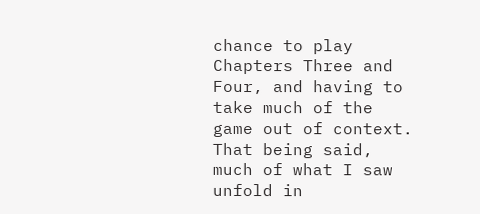chance to play Chapters Three and Four, and having to take much of the game out of context. That being said, much of what I saw unfold in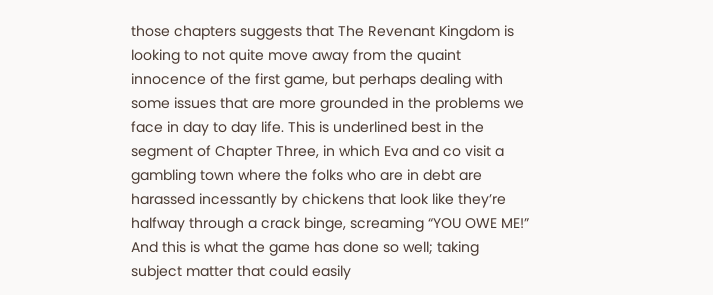those chapters suggests that The Revenant Kingdom is looking to not quite move away from the quaint innocence of the first game, but perhaps dealing with some issues that are more grounded in the problems we face in day to day life. This is underlined best in the segment of Chapter Three, in which Eva and co visit a gambling town where the folks who are in debt are harassed incessantly by chickens that look like they’re halfway through a crack binge, screaming “YOU OWE ME!” And this is what the game has done so well; taking subject matter that could easily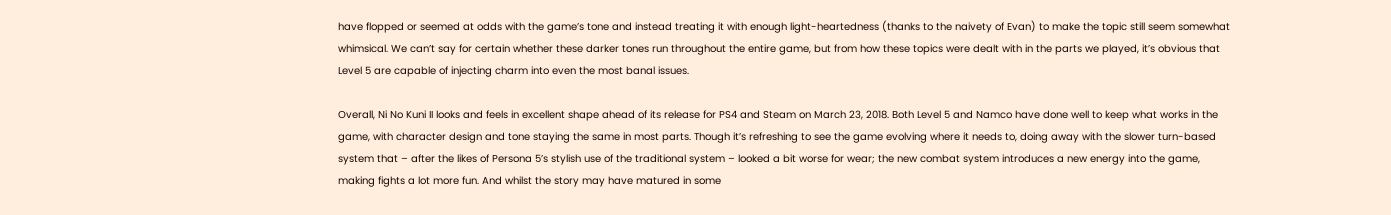have flopped or seemed at odds with the game’s tone and instead treating it with enough light-heartedness (thanks to the naivety of Evan) to make the topic still seem somewhat whimsical. We can’t say for certain whether these darker tones run throughout the entire game, but from how these topics were dealt with in the parts we played, it’s obvious that Level 5 are capable of injecting charm into even the most banal issues.

Overall, Ni No Kuni II looks and feels in excellent shape ahead of its release for PS4 and Steam on March 23, 2018. Both Level 5 and Namco have done well to keep what works in the game, with character design and tone staying the same in most parts. Though it’s refreshing to see the game evolving where it needs to, doing away with the slower turn-based system that – after the likes of Persona 5’s stylish use of the traditional system – looked a bit worse for wear; the new combat system introduces a new energy into the game, making fights a lot more fun. And whilst the story may have matured in some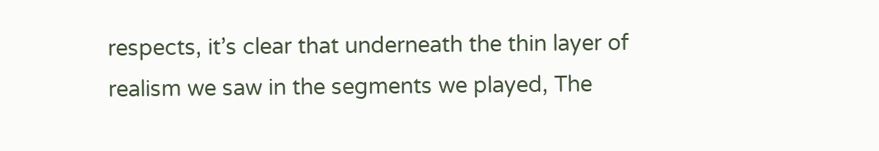respects, it’s clear that underneath the thin layer of realism we saw in the segments we played, The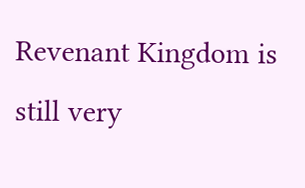Revenant Kingdom is still very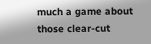much a game about those clear-cut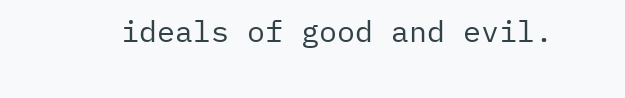ideals of good and evil.